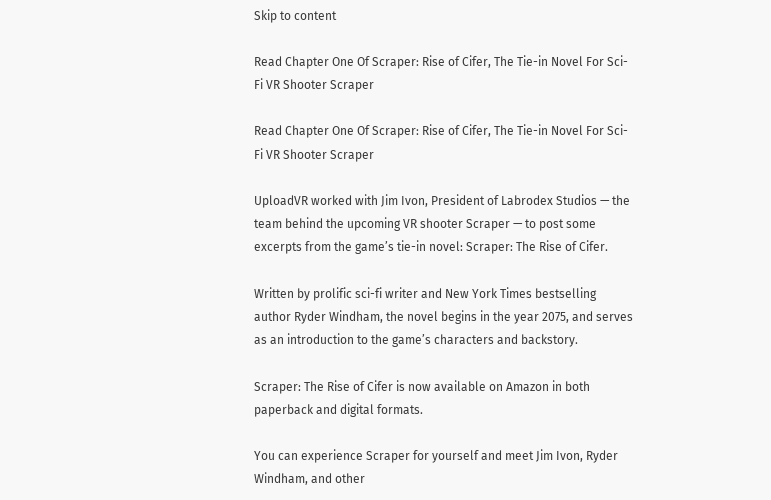Skip to content

Read Chapter One Of Scraper: Rise of Cifer, The Tie-in Novel For Sci-Fi VR Shooter Scraper

Read Chapter One Of Scraper: Rise of Cifer, The Tie-in Novel For Sci-Fi VR Shooter Scraper

UploadVR worked with Jim Ivon, President of Labrodex Studios — the team behind the upcoming VR shooter Scraper — to post some excerpts from the game’s tie-in novel: Scraper: The Rise of Cifer.

Written by prolific sci-fi writer and New York Times bestselling author Ryder Windham, the novel begins in the year 2075, and serves as an introduction to the game’s characters and backstory.

Scraper: The Rise of Cifer is now available on Amazon in both paperback and digital formats.

You can experience Scraper for yourself and meet Jim Ivon, Ryder Windham, and other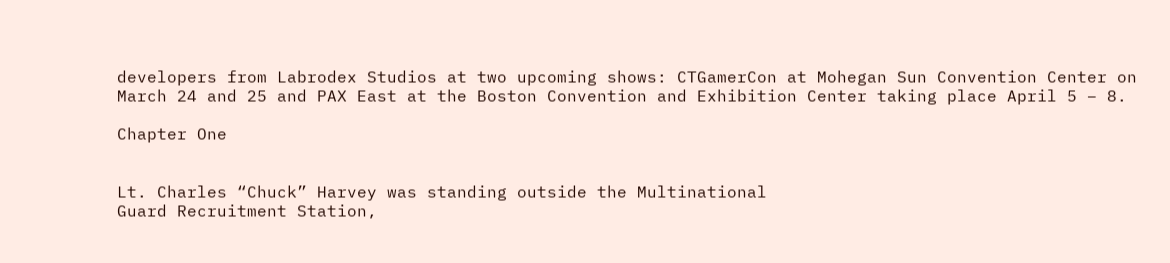developers from Labrodex Studios at two upcoming shows: CTGamerCon at Mohegan Sun Convention Center on March 24 and 25 and PAX East at the Boston Convention and Exhibition Center taking place April 5 – 8.

Chapter One


Lt. Charles “Chuck” Harvey was standing outside the Multinational
Guard Recruitment Station,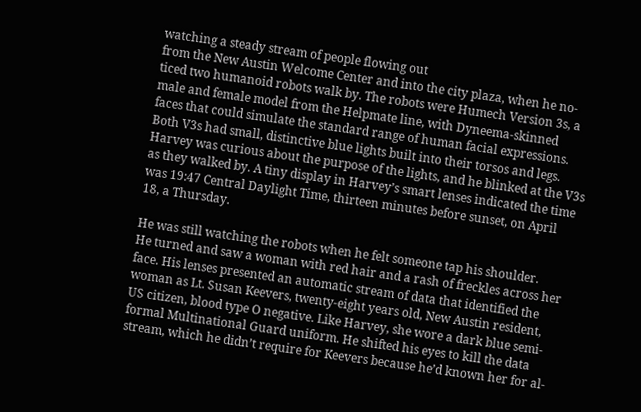watching a steady stream of people flowing out
from the New Austin Welcome Center and into the city plaza, when he no-
ticed two humanoid robots walk by. The robots were Humech Version 3s, a
male and female model from the Helpmate line, with Dyneema-skinned
faces that could simulate the standard range of human facial expressions.
Both V3s had small, distinctive blue lights built into their torsos and legs.
Harvey was curious about the purpose of the lights, and he blinked at the V3s
as they walked by. A tiny display in Harvey’s smart lenses indicated the time
was 19:47 Central Daylight Time, thirteen minutes before sunset, on April
18, a Thursday.

He was still watching the robots when he felt someone tap his shoulder.
He turned and saw a woman with red hair and a rash of freckles across her
face. His lenses presented an automatic stream of data that identified the
woman as Lt. Susan Keevers, twenty-eight years old, New Austin resident,
US citizen, blood type O negative. Like Harvey, she wore a dark blue semi-
formal Multinational Guard uniform. He shifted his eyes to kill the data
stream, which he didn’t require for Keevers because he’d known her for al-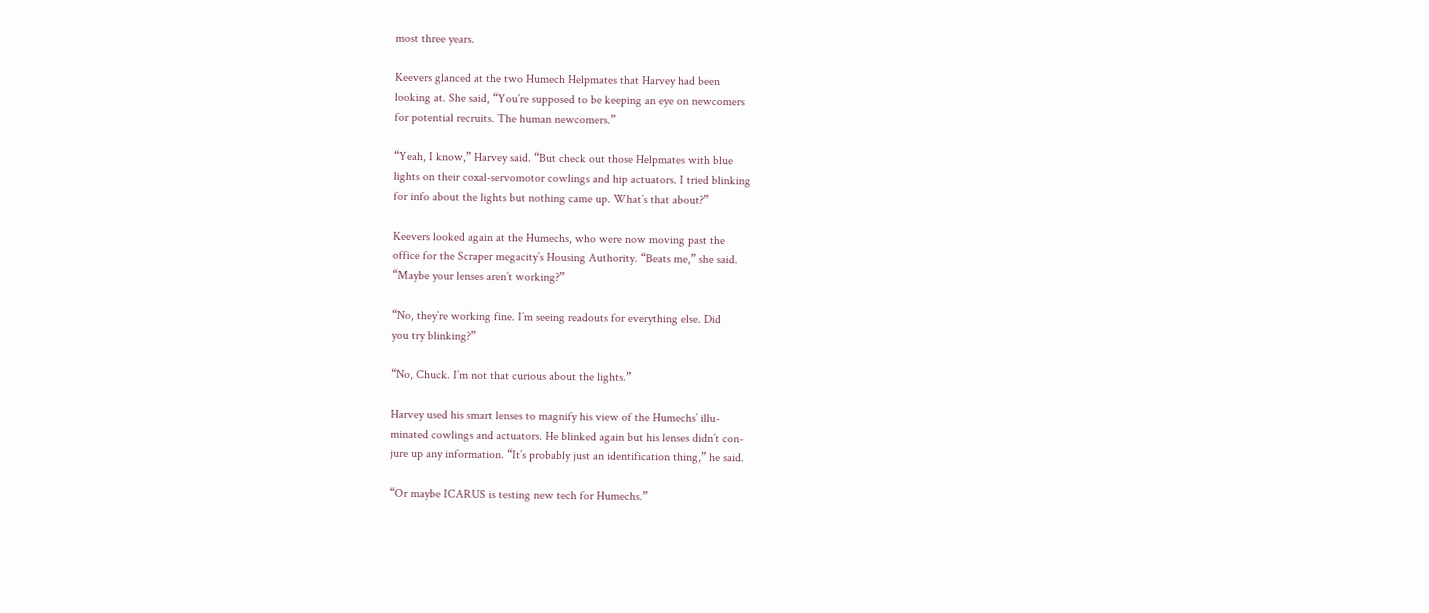most three years.

Keevers glanced at the two Humech Helpmates that Harvey had been
looking at. She said, “You’re supposed to be keeping an eye on newcomers
for potential recruits. The human newcomers.”

“Yeah, I know,” Harvey said. “But check out those Helpmates with blue
lights on their coxal-servomotor cowlings and hip actuators. I tried blinking
for info about the lights but nothing came up. What’s that about?”

Keevers looked again at the Humechs, who were now moving past the
office for the Scraper megacity’s Housing Authority. “Beats me,” she said.
“Maybe your lenses aren’t working?”

“No, they’re working fine. I’m seeing readouts for everything else. Did
you try blinking?”

“No, Chuck. I’m not that curious about the lights.”

Harvey used his smart lenses to magnify his view of the Humechs’ illu-
minated cowlings and actuators. He blinked again but his lenses didn’t con-
jure up any information. “It’s probably just an identification thing,” he said.

“Or maybe ICARUS is testing new tech for Humechs.”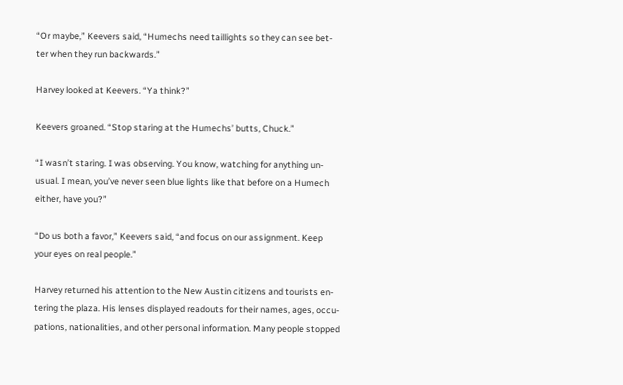“Or maybe,” Keevers said, “Humechs need taillights so they can see bet-
ter when they run backwards.”

Harvey looked at Keevers. “Ya think?”

Keevers groaned. “Stop staring at the Humechs’ butts, Chuck.”

“I wasn’t staring. I was observing. You know, watching for anything un-
usual. I mean, you’ve never seen blue lights like that before on a Humech
either, have you?”

“Do us both a favor,” Keevers said, “and focus on our assignment. Keep
your eyes on real people.”

Harvey returned his attention to the New Austin citizens and tourists en-
tering the plaza. His lenses displayed readouts for their names, ages, occu-
pations, nationalities, and other personal information. Many people stopped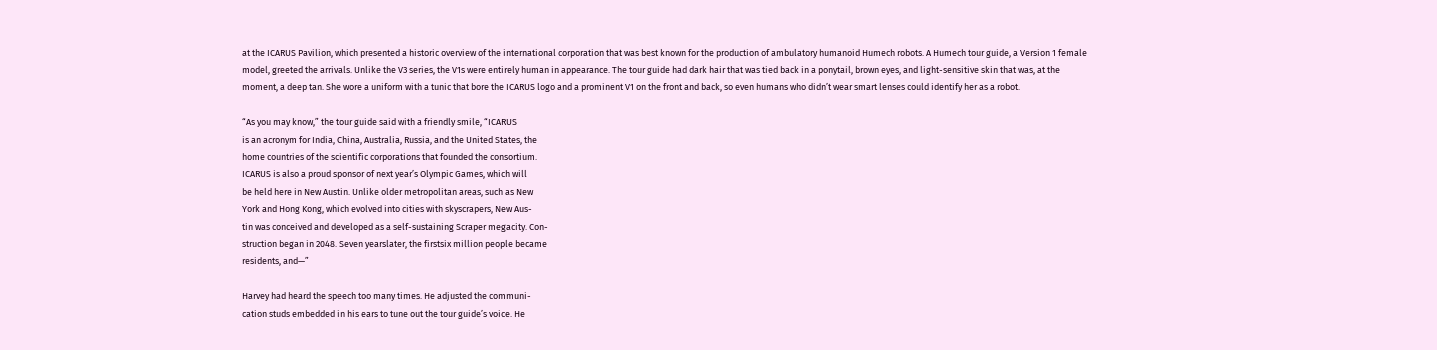at the ICARUS Pavilion, which presented a historic overview of the international corporation that was best known for the production of ambulatory humanoid Humech robots. A Humech tour guide, a Version 1 female model, greeted the arrivals. Unlike the V3 series, the V1s were entirely human in appearance. The tour guide had dark hair that was tied back in a ponytail, brown eyes, and light-sensitive skin that was, at the moment, a deep tan. She wore a uniform with a tunic that bore the ICARUS logo and a prominent V1 on the front and back, so even humans who didn’t wear smart lenses could identify her as a robot.

“As you may know,” the tour guide said with a friendly smile, “ICARUS
is an acronym for India, China, Australia, Russia, and the United States, the
home countries of the scientific corporations that founded the consortium.
ICARUS is also a proud sponsor of next year’s Olympic Games, which will
be held here in New Austin. Unlike older metropolitan areas, such as New
York and Hong Kong, which evolved into cities with skyscrapers, New Aus-
tin was conceived and developed as a self-sustaining Scraper megacity. Con-
struction began in 2048. Seven yearslater, the firstsix million people became
residents, and—”

Harvey had heard the speech too many times. He adjusted the communi-
cation studs embedded in his ears to tune out the tour guide’s voice. He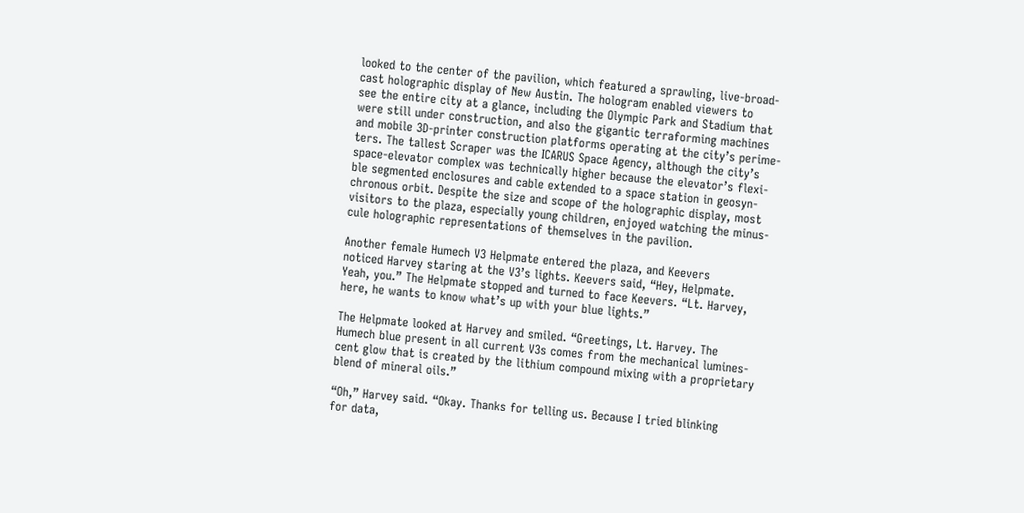looked to the center of the pavilion, which featured a sprawling, live-broad-
cast holographic display of New Austin. The hologram enabled viewers to
see the entire city at a glance, including the Olympic Park and Stadium that
were still under construction, and also the gigantic terraforming machines
and mobile 3D-printer construction platforms operating at the city’s perime-
ters. The tallest Scraper was the ICARUS Space Agency, although the city’s
space-elevator complex was technically higher because the elevator’s flexi-
ble segmented enclosures and cable extended to a space station in geosyn-
chronous orbit. Despite the size and scope of the holographic display, most
visitors to the plaza, especially young children, enjoyed watching the minus-
cule holographic representations of themselves in the pavilion.

Another female Humech V3 Helpmate entered the plaza, and Keevers
noticed Harvey staring at the V3’s lights. Keevers said, “Hey, Helpmate.
Yeah, you.” The Helpmate stopped and turned to face Keevers. “Lt. Harvey,
here, he wants to know what’s up with your blue lights.”

The Helpmate looked at Harvey and smiled. “Greetings, Lt. Harvey. The
Humech blue present in all current V3s comes from the mechanical lumines-
cent glow that is created by the lithium compound mixing with a proprietary
blend of mineral oils.”

“Oh,” Harvey said. “Okay. Thanks for telling us. Because I tried blinking
for data,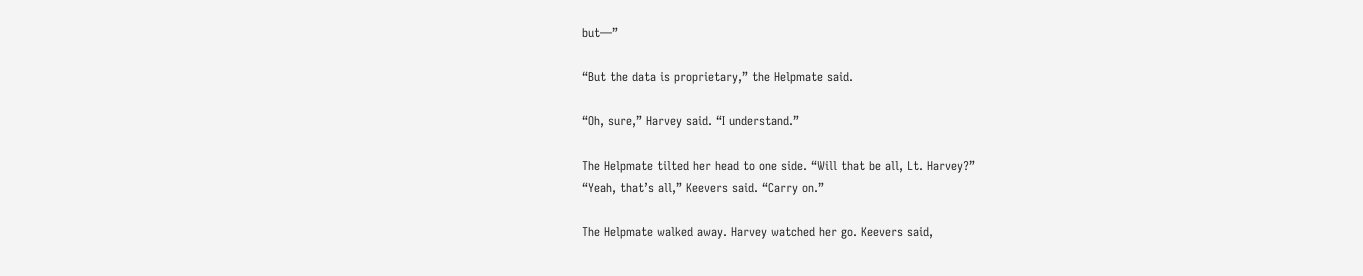but—”

“But the data is proprietary,” the Helpmate said.

“Oh, sure,” Harvey said. “I understand.”

The Helpmate tilted her head to one side. “Will that be all, Lt. Harvey?”
“Yeah, that’s all,” Keevers said. “Carry on.”

The Helpmate walked away. Harvey watched her go. Keevers said,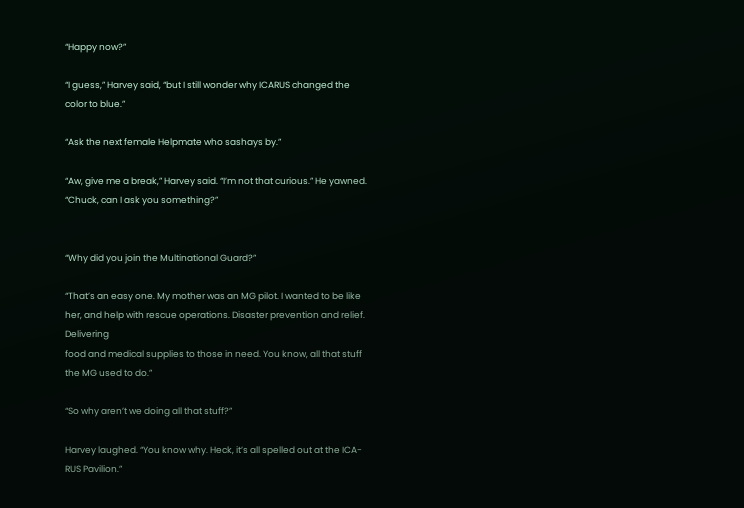“Happy now?”

“I guess,” Harvey said, “but I still wonder why ICARUS changed the
color to blue.”

“Ask the next female Helpmate who sashays by.”

“Aw, give me a break,” Harvey said. “I’m not that curious.” He yawned.
“Chuck, can I ask you something?”


“Why did you join the Multinational Guard?”

“That’s an easy one. My mother was an MG pilot. I wanted to be like
her, and help with rescue operations. Disaster prevention and relief. Delivering
food and medical supplies to those in need. You know, all that stuff the MG used to do.”

“So why aren’t we doing all that stuff?”

Harvey laughed. “You know why. Heck, it’s all spelled out at the ICA-
RUS Pavilion.”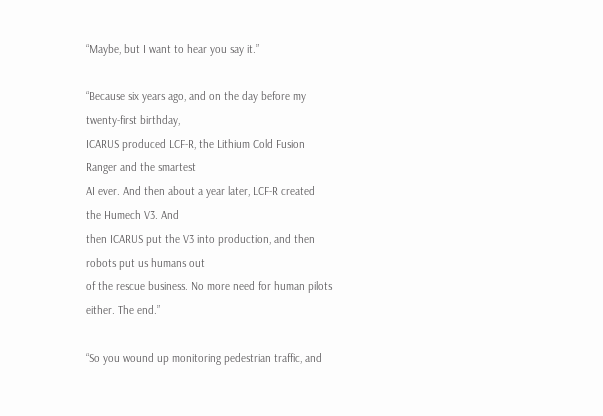“Maybe, but I want to hear you say it.”

“Because six years ago, and on the day before my twenty-first birthday,
ICARUS produced LCF-R, the Lithium Cold Fusion Ranger and the smartest
AI ever. And then about a year later, LCF-R created the Humech V3. And
then ICARUS put the V3 into production, and then robots put us humans out
of the rescue business. No more need for human pilots either. The end.”

“So you wound up monitoring pedestrian traffic, and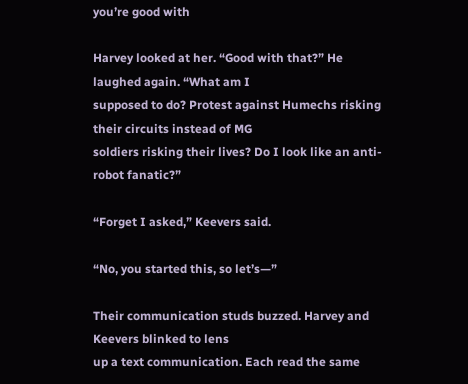you’re good with

Harvey looked at her. “Good with that?” He laughed again. “What am I
supposed to do? Protest against Humechs risking their circuits instead of MG
soldiers risking their lives? Do I look like an anti-robot fanatic?”

“Forget I asked,” Keevers said.

“No, you started this, so let’s—”

Their communication studs buzzed. Harvey and Keevers blinked to lens
up a text communication. Each read the same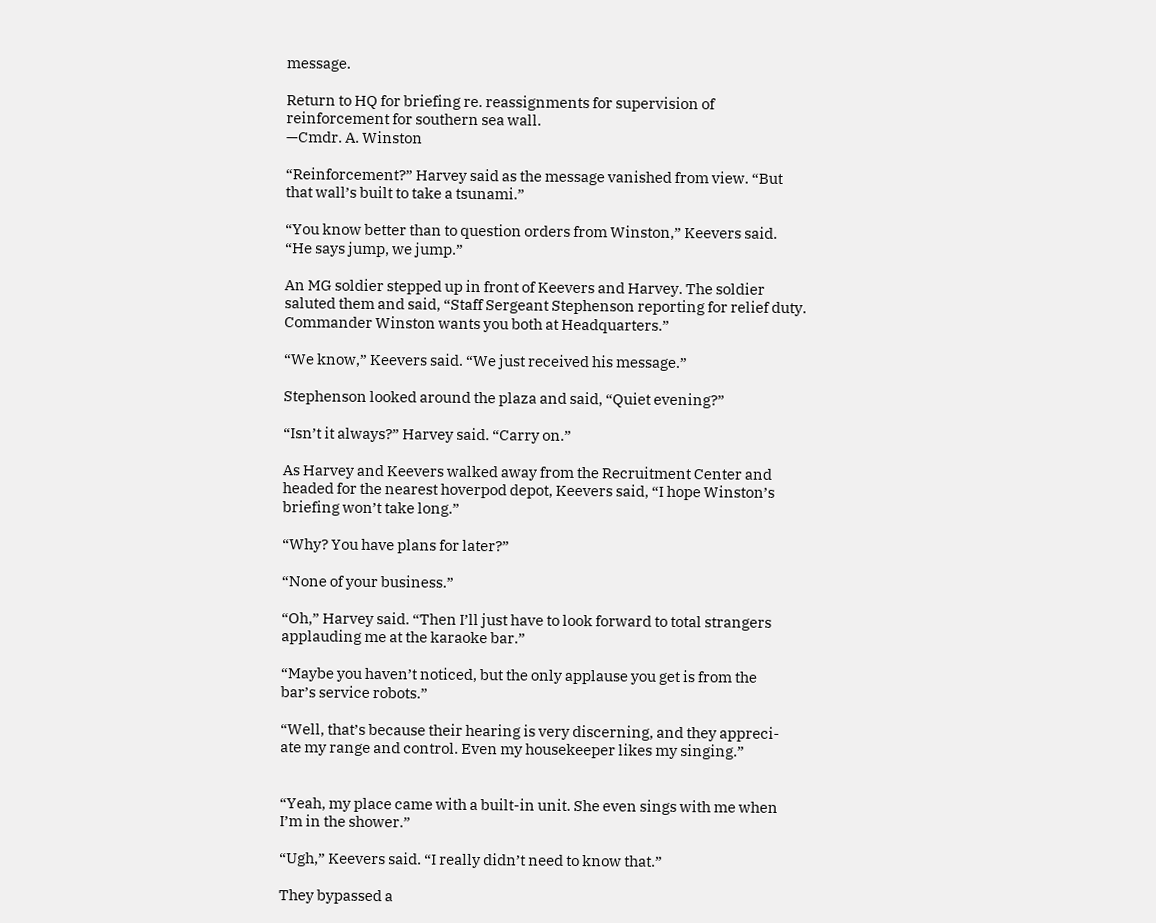message.

Return to HQ for briefing re. reassignments for supervision of
reinforcement for southern sea wall.
—Cmdr. A. Winston

“Reinforcement?” Harvey said as the message vanished from view. “But
that wall’s built to take a tsunami.”

“You know better than to question orders from Winston,” Keevers said.
“He says jump, we jump.”

An MG soldier stepped up in front of Keevers and Harvey. The soldier
saluted them and said, “Staff Sergeant Stephenson reporting for relief duty.
Commander Winston wants you both at Headquarters.”

“We know,” Keevers said. “We just received his message.”

Stephenson looked around the plaza and said, “Quiet evening?”

“Isn’t it always?” Harvey said. “Carry on.”

As Harvey and Keevers walked away from the Recruitment Center and
headed for the nearest hoverpod depot, Keevers said, “I hope Winston’s
briefing won’t take long.”

“Why? You have plans for later?”

“None of your business.”

“Oh,” Harvey said. “Then I’ll just have to look forward to total strangers
applauding me at the karaoke bar.”

“Maybe you haven’t noticed, but the only applause you get is from the
bar’s service robots.”

“Well, that’s because their hearing is very discerning, and they appreci-
ate my range and control. Even my housekeeper likes my singing.”


“Yeah, my place came with a built-in unit. She even sings with me when
I’m in the shower.”

“Ugh,” Keevers said. “I really didn’t need to know that.”

They bypassed a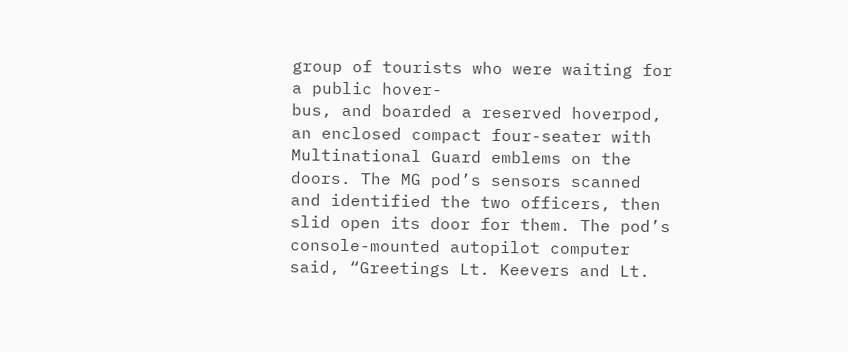group of tourists who were waiting for a public hover-
bus, and boarded a reserved hoverpod, an enclosed compact four-seater with
Multinational Guard emblems on the doors. The MG pod’s sensors scanned
and identified the two officers, then slid open its door for them. The pod’s
console-mounted autopilot computer said, “Greetings Lt. Keevers and Lt.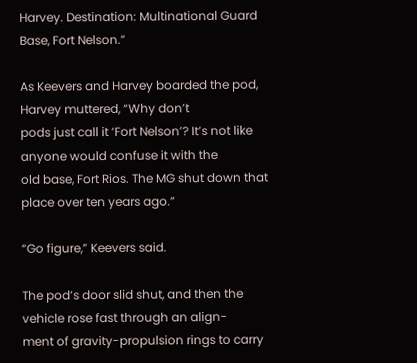Harvey. Destination: Multinational Guard Base, Fort Nelson.”

As Keevers and Harvey boarded the pod, Harvey muttered, “Why don’t
pods just call it ‘Fort Nelson’? It’s not like anyone would confuse it with the
old base, Fort Rios. The MG shut down that place over ten years ago.”

“Go figure,” Keevers said.

The pod’s door slid shut, and then the vehicle rose fast through an align-
ment of gravity-propulsion rings to carry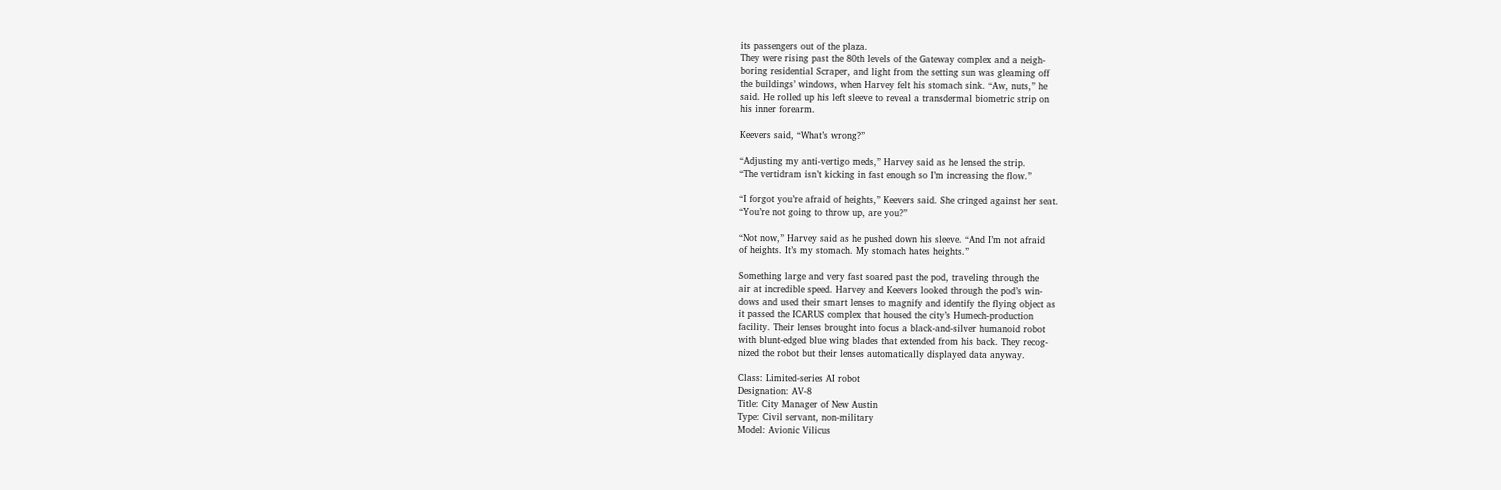its passengers out of the plaza.
They were rising past the 80th levels of the Gateway complex and a neigh-
boring residential Scraper, and light from the setting sun was gleaming off
the buildings’ windows, when Harvey felt his stomach sink. “Aw, nuts,” he
said. He rolled up his left sleeve to reveal a transdermal biometric strip on
his inner forearm.

Keevers said, “What’s wrong?”

“Adjusting my anti-vertigo meds,” Harvey said as he lensed the strip.
“The vertidram isn’t kicking in fast enough so I’m increasing the flow.”

“I forgot you’re afraid of heights,” Keevers said. She cringed against her seat.
“You’re not going to throw up, are you?”

“Not now,” Harvey said as he pushed down his sleeve. “And I’m not afraid
of heights. It’s my stomach. My stomach hates heights.”

Something large and very fast soared past the pod, traveling through the
air at incredible speed. Harvey and Keevers looked through the pod’s win-
dows and used their smart lenses to magnify and identify the flying object as
it passed the ICARUS complex that housed the city’s Humech-production
facility. Their lenses brought into focus a black-and-silver humanoid robot
with blunt-edged blue wing blades that extended from his back. They recog-
nized the robot but their lenses automatically displayed data anyway.

Class: Limited-series AI robot
Designation: AV-8
Title: City Manager of New Austin
Type: Civil servant, non-military
Model: Avionic Vilicus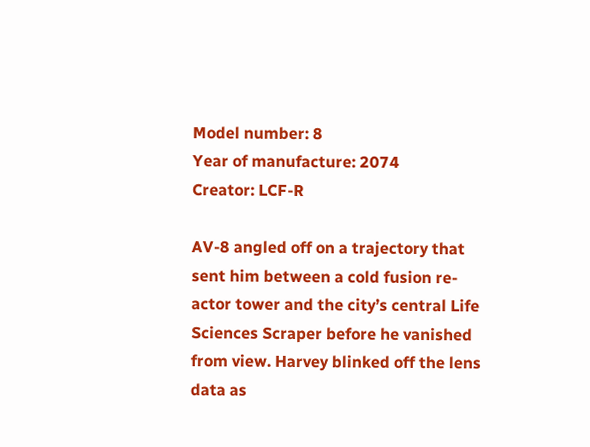Model number: 8
Year of manufacture: 2074
Creator: LCF-R

AV-8 angled off on a trajectory that sent him between a cold fusion re-
actor tower and the city’s central Life Sciences Scraper before he vanished
from view. Harvey blinked off the lens data as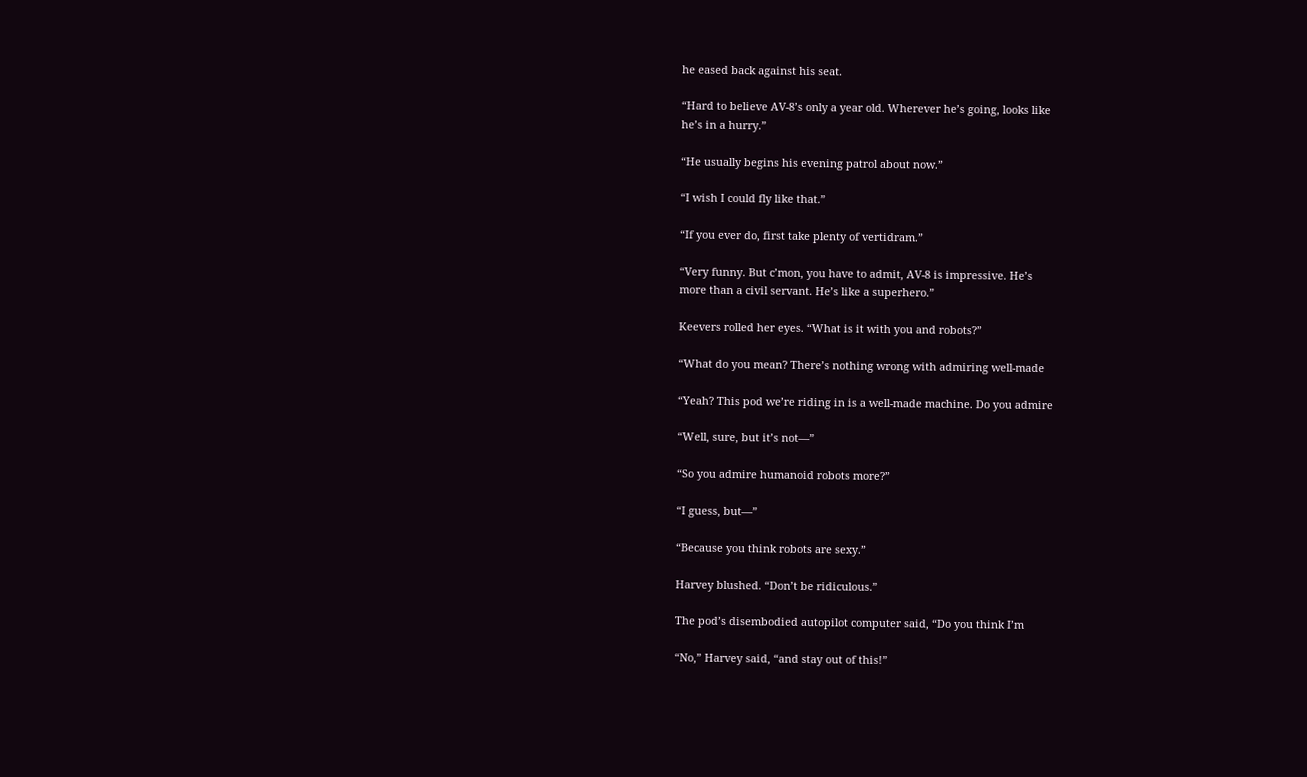he eased back against his seat.

“Hard to believe AV-8’s only a year old. Wherever he’s going, looks like
he’s in a hurry.”

“He usually begins his evening patrol about now.”

“I wish I could fly like that.”

“If you ever do, first take plenty of vertidram.”

“Very funny. But c’mon, you have to admit, AV-8 is impressive. He’s
more than a civil servant. He’s like a superhero.”

Keevers rolled her eyes. “What is it with you and robots?”

“What do you mean? There’s nothing wrong with admiring well-made

“Yeah? This pod we’re riding in is a well-made machine. Do you admire

“Well, sure, but it’s not—”

“So you admire humanoid robots more?”

“I guess, but—”

“Because you think robots are sexy.”

Harvey blushed. “Don’t be ridiculous.”

The pod’s disembodied autopilot computer said, “Do you think I’m

“No,” Harvey said, “and stay out of this!”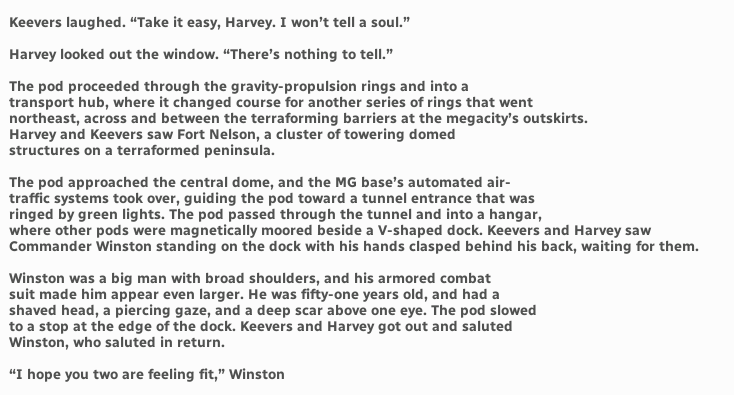Keevers laughed. “Take it easy, Harvey. I won’t tell a soul.”

Harvey looked out the window. “There’s nothing to tell.”

The pod proceeded through the gravity-propulsion rings and into a
transport hub, where it changed course for another series of rings that went
northeast, across and between the terraforming barriers at the megacity’s outskirts.
Harvey and Keevers saw Fort Nelson, a cluster of towering domed
structures on a terraformed peninsula.

The pod approached the central dome, and the MG base’s automated air-
traffic systems took over, guiding the pod toward a tunnel entrance that was
ringed by green lights. The pod passed through the tunnel and into a hangar,
where other pods were magnetically moored beside a V-shaped dock. Keevers and Harvey saw Commander Winston standing on the dock with his hands clasped behind his back, waiting for them.

Winston was a big man with broad shoulders, and his armored combat
suit made him appear even larger. He was fifty-one years old, and had a
shaved head, a piercing gaze, and a deep scar above one eye. The pod slowed
to a stop at the edge of the dock. Keevers and Harvey got out and saluted
Winston, who saluted in return.

“I hope you two are feeling fit,” Winston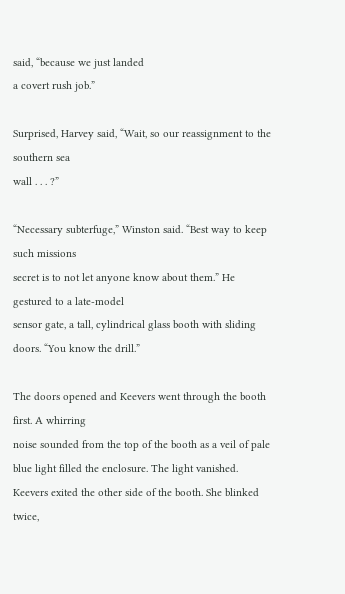said, “because we just landed
a covert rush job.”

Surprised, Harvey said, “Wait, so our reassignment to the southern sea
wall . . . ?”

“Necessary subterfuge,” Winston said. “Best way to keep such missions
secret is to not let anyone know about them.” He gestured to a late-model
sensor gate, a tall, cylindrical glass booth with sliding doors. “You know the drill.”

The doors opened and Keevers went through the booth first. A whirring
noise sounded from the top of the booth as a veil of pale blue light filled the enclosure. The light vanished. Keevers exited the other side of the booth. She blinked twice,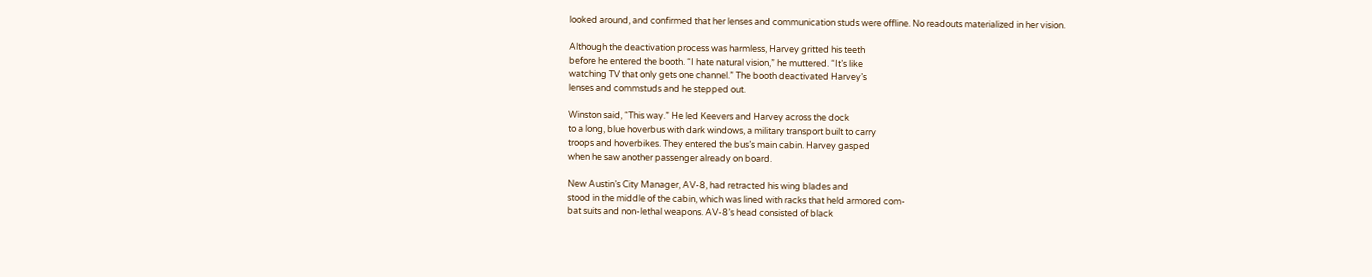looked around, and confirmed that her lenses and communication studs were offline. No readouts materialized in her vision.

Although the deactivation process was harmless, Harvey gritted his teeth
before he entered the booth. “I hate natural vision,” he muttered. “It’s like
watching TV that only gets one channel.” The booth deactivated Harvey’s
lenses and commstuds and he stepped out.

Winston said, “This way.” He led Keevers and Harvey across the dock
to a long, blue hoverbus with dark windows, a military transport built to carry
troops and hoverbikes. They entered the bus’s main cabin. Harvey gasped
when he saw another passenger already on board.

New Austin’s City Manager, AV-8, had retracted his wing blades and
stood in the middle of the cabin, which was lined with racks that held armored com-
bat suits and non-lethal weapons. AV-8’s head consisted of black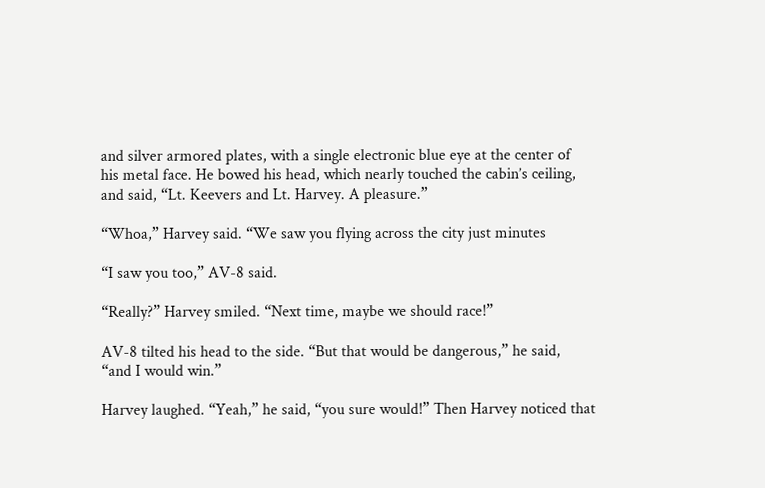and silver armored plates, with a single electronic blue eye at the center of
his metal face. He bowed his head, which nearly touched the cabin’s ceiling,
and said, “Lt. Keevers and Lt. Harvey. A pleasure.”

“Whoa,” Harvey said. “We saw you flying across the city just minutes

“I saw you too,” AV-8 said.

“Really?” Harvey smiled. “Next time, maybe we should race!”

AV-8 tilted his head to the side. “But that would be dangerous,” he said,
“and I would win.”

Harvey laughed. “Yeah,” he said, “you sure would!” Then Harvey noticed that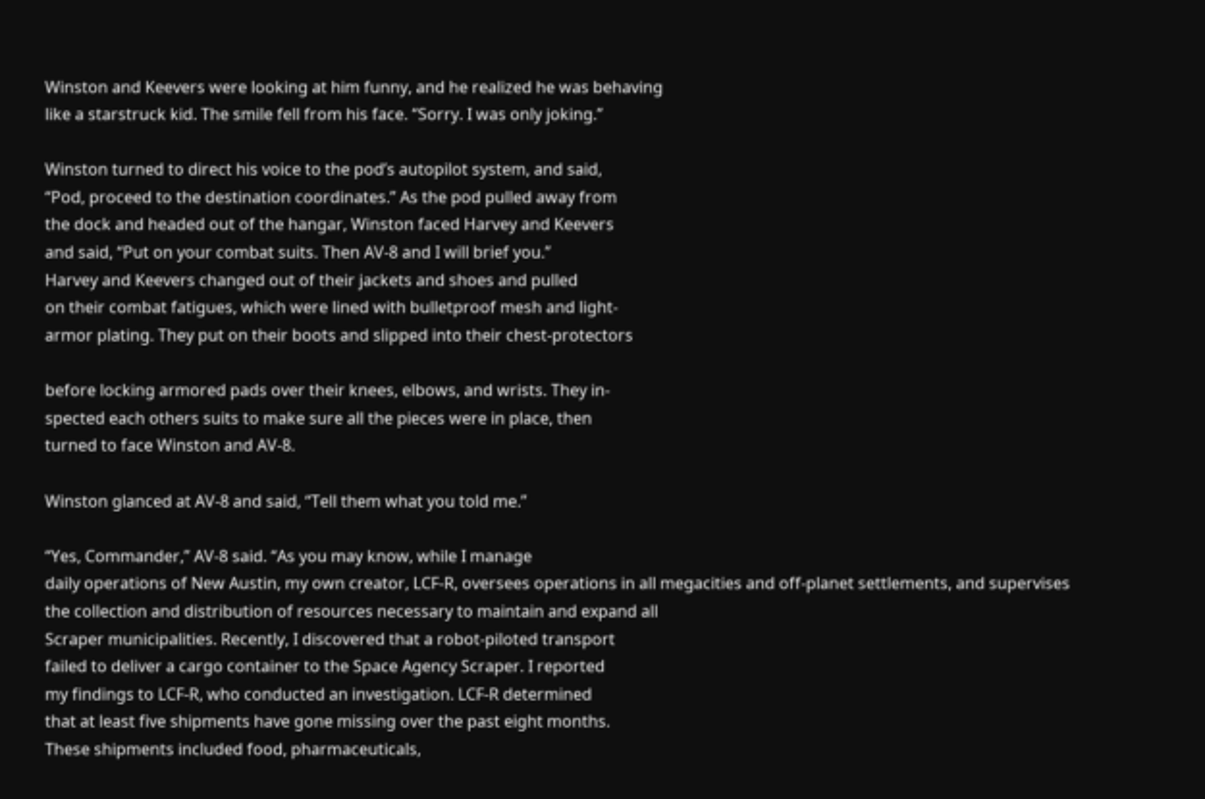Winston and Keevers were looking at him funny, and he realized he was behaving
like a starstruck kid. The smile fell from his face. “Sorry. I was only joking.”

Winston turned to direct his voice to the pod’s autopilot system, and said,
“Pod, proceed to the destination coordinates.” As the pod pulled away from
the dock and headed out of the hangar, Winston faced Harvey and Keevers
and said, “Put on your combat suits. Then AV-8 and I will brief you.”
Harvey and Keevers changed out of their jackets and shoes and pulled
on their combat fatigues, which were lined with bulletproof mesh and light-
armor plating. They put on their boots and slipped into their chest-protectors

before locking armored pads over their knees, elbows, and wrists. They in-
spected each others suits to make sure all the pieces were in place, then
turned to face Winston and AV-8.

Winston glanced at AV-8 and said, “Tell them what you told me.”

“Yes, Commander,” AV-8 said. “As you may know, while I manage
daily operations of New Austin, my own creator, LCF-R, oversees operations in all megacities and off-planet settlements, and supervises the collection and distribution of resources necessary to maintain and expand all
Scraper municipalities. Recently, I discovered that a robot-piloted transport
failed to deliver a cargo container to the Space Agency Scraper. I reported
my findings to LCF-R, who conducted an investigation. LCF-R determined
that at least five shipments have gone missing over the past eight months.
These shipments included food, pharmaceuticals,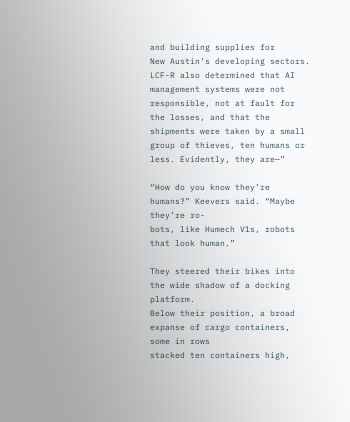and building supplies for
New Austin’s developing sectors. LCF-R also determined that AI management systems were not responsible, not at fault for the losses, and that the
shipments were taken by a small group of thieves, ten humans or less. Evidently, they are—”

“How do you know they’re humans?” Keevers said. “Maybe they’re ro-
bots, like Humech V1s, robots that look human.”

They steered their bikes into the wide shadow of a docking platform.
Below their position, a broad expanse of cargo containers, some in rows
stacked ten containers high,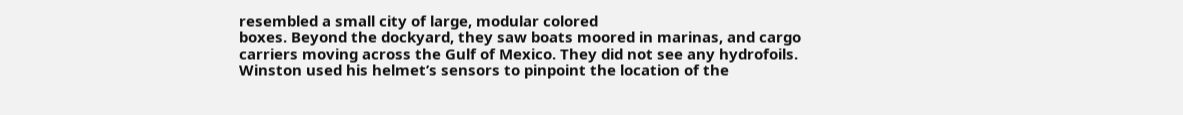resembled a small city of large, modular colored
boxes. Beyond the dockyard, they saw boats moored in marinas, and cargo
carriers moving across the Gulf of Mexico. They did not see any hydrofoils.
Winston used his helmet’s sensors to pinpoint the location of the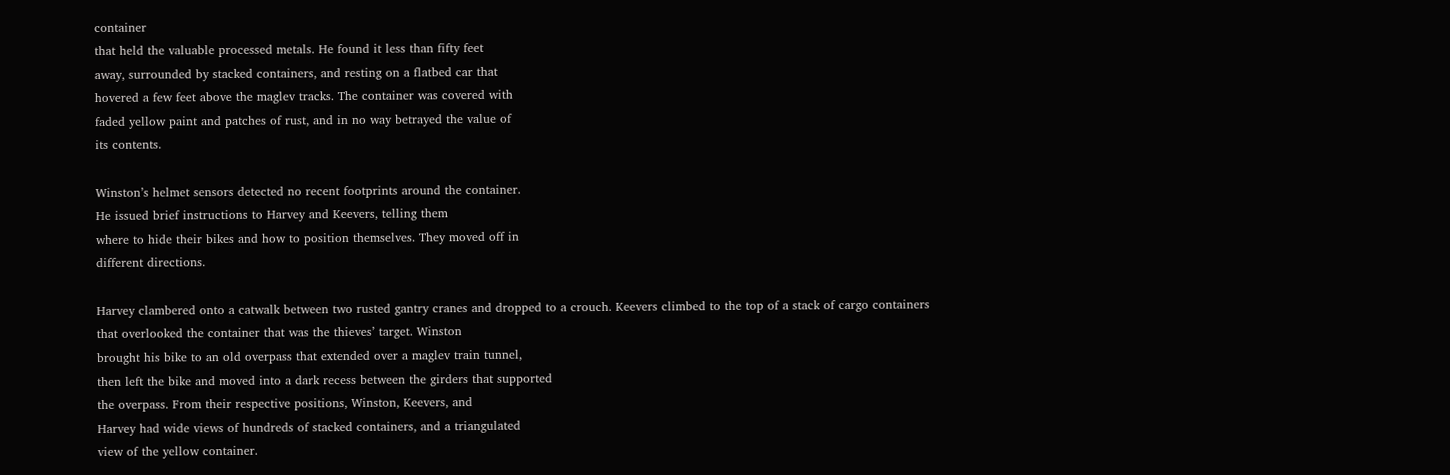container
that held the valuable processed metals. He found it less than fifty feet
away, surrounded by stacked containers, and resting on a flatbed car that
hovered a few feet above the maglev tracks. The container was covered with
faded yellow paint and patches of rust, and in no way betrayed the value of
its contents.

Winston’s helmet sensors detected no recent footprints around the container.
He issued brief instructions to Harvey and Keevers, telling them
where to hide their bikes and how to position themselves. They moved off in
different directions.

Harvey clambered onto a catwalk between two rusted gantry cranes and dropped to a crouch. Keevers climbed to the top of a stack of cargo containers
that overlooked the container that was the thieves’ target. Winston
brought his bike to an old overpass that extended over a maglev train tunnel,
then left the bike and moved into a dark recess between the girders that supported
the overpass. From their respective positions, Winston, Keevers, and
Harvey had wide views of hundreds of stacked containers, and a triangulated
view of the yellow container.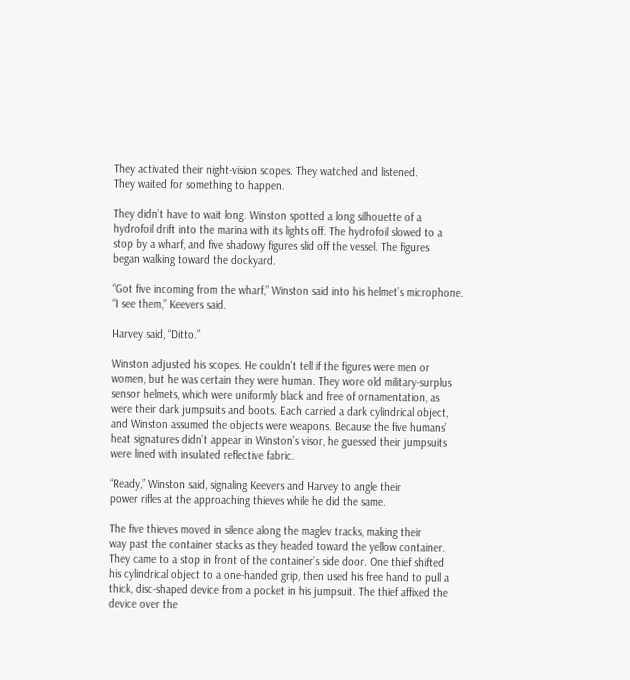They activated their night-vision scopes. They watched and listened.
They waited for something to happen.

They didn’t have to wait long. Winston spotted a long silhouette of a
hydrofoil drift into the marina with its lights off. The hydrofoil slowed to a
stop by a wharf, and five shadowy figures slid off the vessel. The figures
began walking toward the dockyard.

“Got five incoming from the wharf,” Winston said into his helmet’s microphone.
“I see them,” Keevers said.

Harvey said, “Ditto.”

Winston adjusted his scopes. He couldn’t tell if the figures were men or
women, but he was certain they were human. They wore old military-surplus
sensor helmets, which were uniformly black and free of ornamentation, as
were their dark jumpsuits and boots. Each carried a dark cylindrical object,
and Winston assumed the objects were weapons. Because the five humans’
heat signatures didn’t appear in Winston’s visor, he guessed their jumpsuits
were lined with insulated reflective fabric.

“Ready,” Winston said, signaling Keevers and Harvey to angle their
power rifles at the approaching thieves while he did the same.

The five thieves moved in silence along the maglev tracks, making their
way past the container stacks as they headed toward the yellow container.
They came to a stop in front of the container’s side door. One thief shifted
his cylindrical object to a one-handed grip, then used his free hand to pull a
thick, disc-shaped device from a pocket in his jumpsuit. The thief affixed the
device over the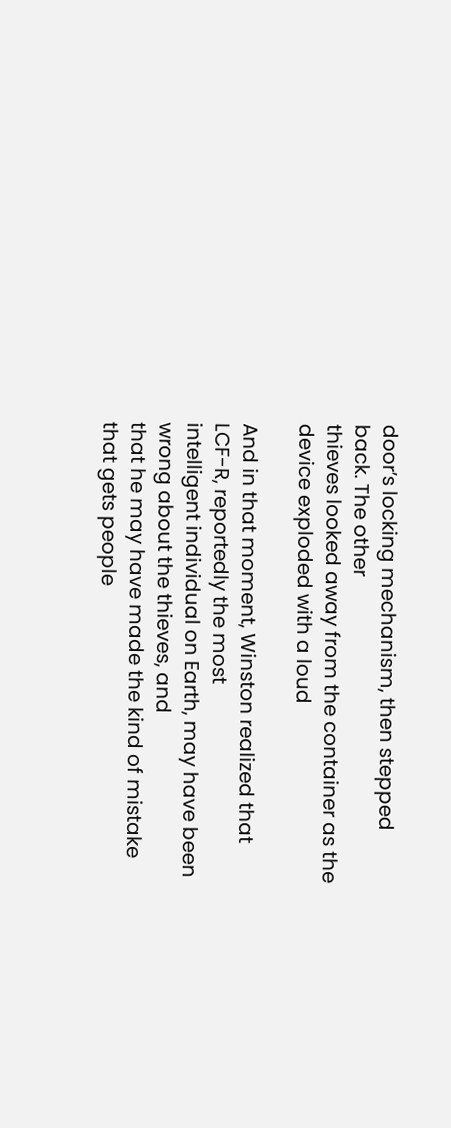door’s locking mechanism, then stepped back. The other
thieves looked away from the container as the device exploded with a loud

And in that moment, Winston realized that LCF-R, reportedly the most
intelligent individual on Earth, may have been wrong about the thieves, and
that he may have made the kind of mistake that gets people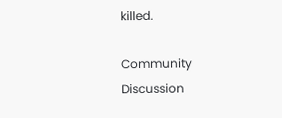killed.

Community Discussion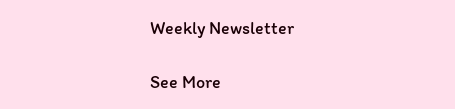Weekly Newsletter

See More